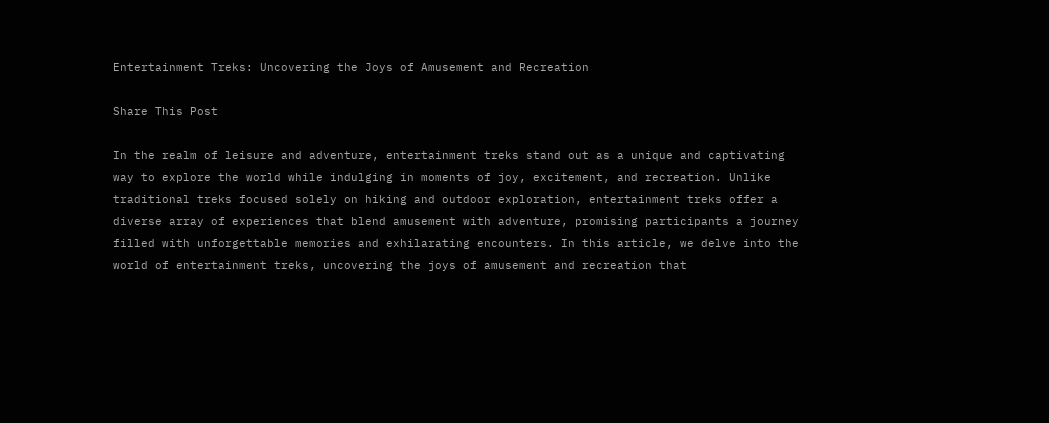Entertainment Treks: Uncovering the Joys of Amusement and Recreation

Share This Post

In the realm of leisure and adventure, entertainment treks stand out as a unique and captivating way to explore the world while indulging in moments of joy, excitement, and recreation. Unlike traditional treks focused solely on hiking and outdoor exploration, entertainment treks offer a diverse array of experiences that blend amusement with adventure, promising participants a journey filled with unforgettable memories and exhilarating encounters. In this article, we delve into the world of entertainment treks, uncovering the joys of amusement and recreation that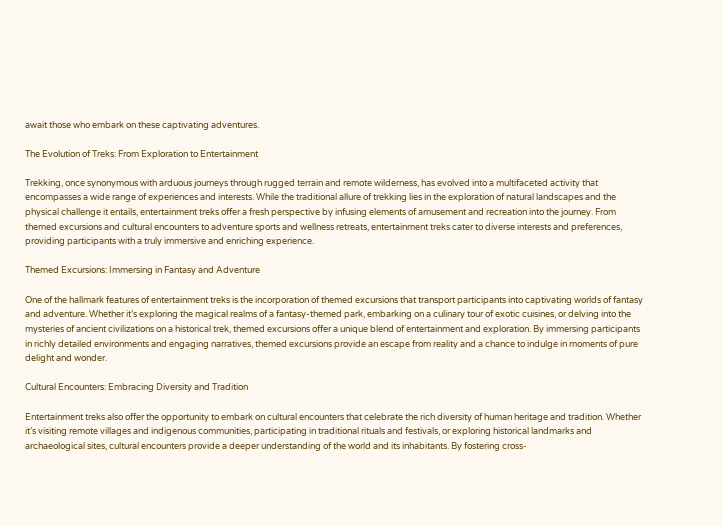await those who embark on these captivating adventures.

The Evolution of Treks: From Exploration to Entertainment

Trekking, once synonymous with arduous journeys through rugged terrain and remote wilderness, has evolved into a multifaceted activity that encompasses a wide range of experiences and interests. While the traditional allure of trekking lies in the exploration of natural landscapes and the physical challenge it entails, entertainment treks offer a fresh perspective by infusing elements of amusement and recreation into the journey. From themed excursions and cultural encounters to adventure sports and wellness retreats, entertainment treks cater to diverse interests and preferences, providing participants with a truly immersive and enriching experience.

Themed Excursions: Immersing in Fantasy and Adventure

One of the hallmark features of entertainment treks is the incorporation of themed excursions that transport participants into captivating worlds of fantasy and adventure. Whether it’s exploring the magical realms of a fantasy-themed park, embarking on a culinary tour of exotic cuisines, or delving into the mysteries of ancient civilizations on a historical trek, themed excursions offer a unique blend of entertainment and exploration. By immersing participants in richly detailed environments and engaging narratives, themed excursions provide an escape from reality and a chance to indulge in moments of pure delight and wonder.

Cultural Encounters: Embracing Diversity and Tradition

Entertainment treks also offer the opportunity to embark on cultural encounters that celebrate the rich diversity of human heritage and tradition. Whether it’s visiting remote villages and indigenous communities, participating in traditional rituals and festivals, or exploring historical landmarks and archaeological sites, cultural encounters provide a deeper understanding of the world and its inhabitants. By fostering cross-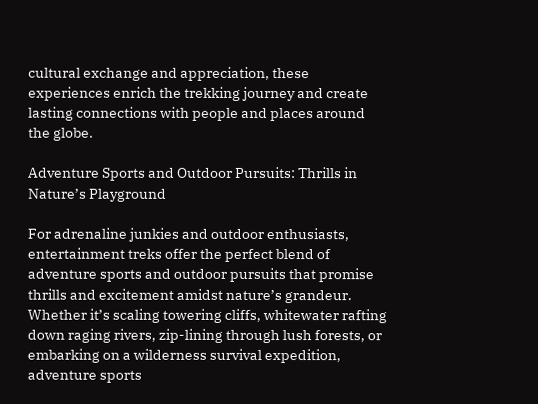cultural exchange and appreciation, these experiences enrich the trekking journey and create lasting connections with people and places around the globe.

Adventure Sports and Outdoor Pursuits: Thrills in Nature’s Playground

For adrenaline junkies and outdoor enthusiasts, entertainment treks offer the perfect blend of adventure sports and outdoor pursuits that promise thrills and excitement amidst nature’s grandeur. Whether it’s scaling towering cliffs, whitewater rafting down raging rivers, zip-lining through lush forests, or embarking on a wilderness survival expedition, adventure sports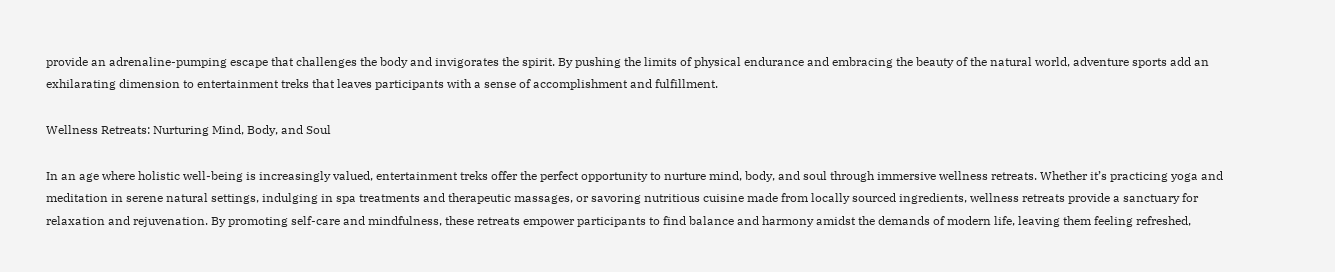provide an adrenaline-pumping escape that challenges the body and invigorates the spirit. By pushing the limits of physical endurance and embracing the beauty of the natural world, adventure sports add an exhilarating dimension to entertainment treks that leaves participants with a sense of accomplishment and fulfillment.

Wellness Retreats: Nurturing Mind, Body, and Soul

In an age where holistic well-being is increasingly valued, entertainment treks offer the perfect opportunity to nurture mind, body, and soul through immersive wellness retreats. Whether it’s practicing yoga and meditation in serene natural settings, indulging in spa treatments and therapeutic massages, or savoring nutritious cuisine made from locally sourced ingredients, wellness retreats provide a sanctuary for relaxation and rejuvenation. By promoting self-care and mindfulness, these retreats empower participants to find balance and harmony amidst the demands of modern life, leaving them feeling refreshed,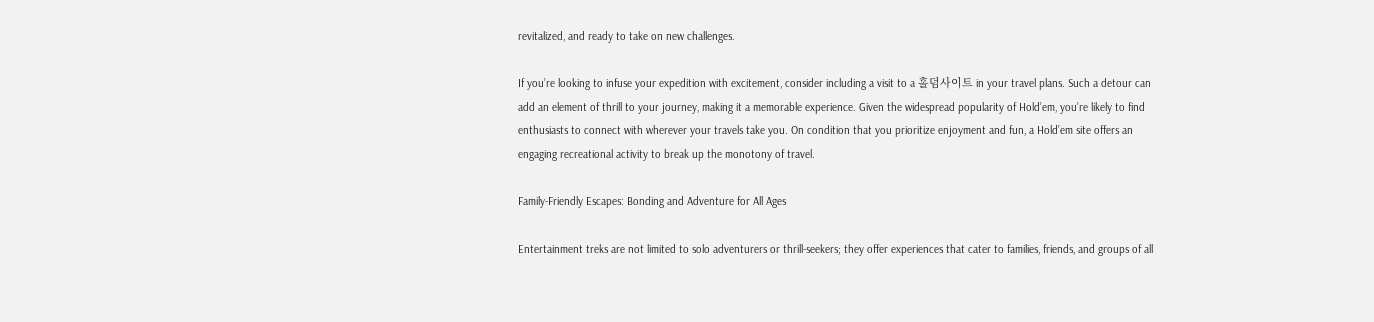revitalized, and ready to take on new challenges.

If you’re looking to infuse your expedition with excitement, consider including a visit to a 홀덤사이트 in your travel plans. Such a detour can add an element of thrill to your journey, making it a memorable experience. Given the widespread popularity of Hold’em, you’re likely to find enthusiasts to connect with wherever your travels take you. On condition that you prioritize enjoyment and fun, a Hold’em site offers an engaging recreational activity to break up the monotony of travel.

Family-Friendly Escapes: Bonding and Adventure for All Ages

Entertainment treks are not limited to solo adventurers or thrill-seekers; they offer experiences that cater to families, friends, and groups of all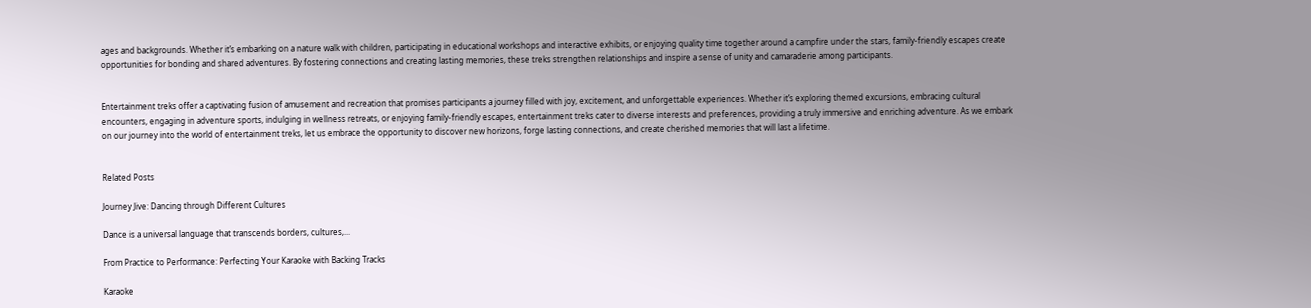ages and backgrounds. Whether it’s embarking on a nature walk with children, participating in educational workshops and interactive exhibits, or enjoying quality time together around a campfire under the stars, family-friendly escapes create opportunities for bonding and shared adventures. By fostering connections and creating lasting memories, these treks strengthen relationships and inspire a sense of unity and camaraderie among participants.


Entertainment treks offer a captivating fusion of amusement and recreation that promises participants a journey filled with joy, excitement, and unforgettable experiences. Whether it’s exploring themed excursions, embracing cultural encounters, engaging in adventure sports, indulging in wellness retreats, or enjoying family-friendly escapes, entertainment treks cater to diverse interests and preferences, providing a truly immersive and enriching adventure. As we embark on our journey into the world of entertainment treks, let us embrace the opportunity to discover new horizons, forge lasting connections, and create cherished memories that will last a lifetime.


Related Posts

Journey Jive: Dancing through Different Cultures

Dance is a universal language that transcends borders, cultures,...

From Practice to Performance: Perfecting Your Karaoke with Backing Tracks

Karaoke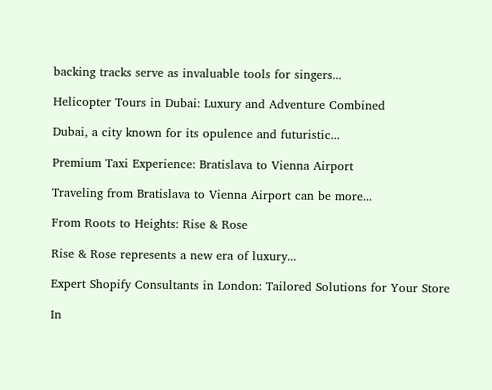backing tracks serve as invaluable tools for singers...

Helicopter Tours in Dubai: Luxury and Adventure Combined

Dubai, a city known for its opulence and futuristic...

Premium Taxi Experience: Bratislava to Vienna Airport

Traveling from Bratislava to Vienna Airport can be more...

From Roots to Heights: Rise & Rose

Rise & Rose represents a new era of luxury...

Expert Shopify Consultants in London: Tailored Solutions for Your Store

In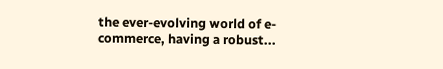the ever-evolving world of e-commerce, having a robust...